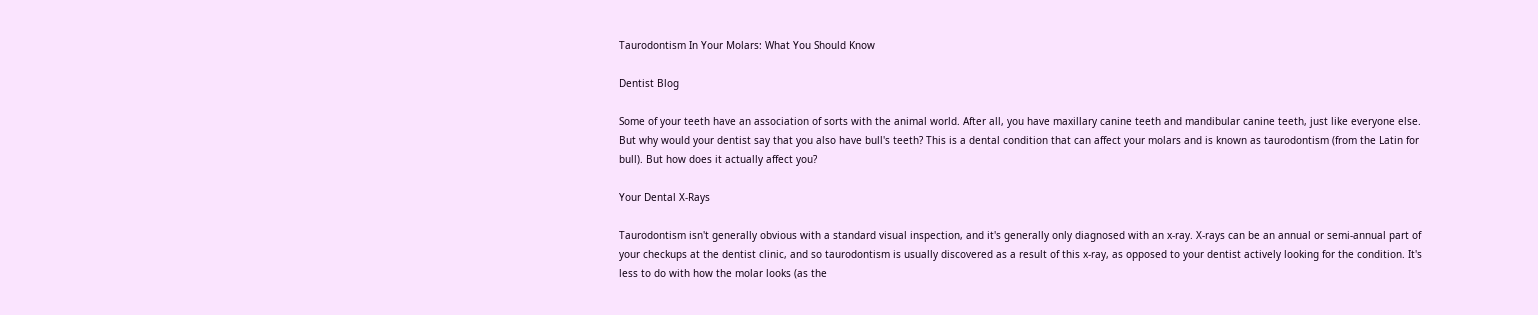Taurodontism In Your Molars: What You Should Know

Dentist Blog

Some of your teeth have an association of sorts with the animal world. After all, you have maxillary canine teeth and mandibular canine teeth, just like everyone else. But why would your dentist say that you also have bull's teeth? This is a dental condition that can affect your molars and is known as taurodontism (from the Latin for bull). But how does it actually affect you?

Your Dental X-Rays

Taurodontism isn't generally obvious with a standard visual inspection, and it's generally only diagnosed with an x-ray. X-rays can be an annual or semi-annual part of your checkups at the dentist clinic, and so taurodontism is usually discovered as a result of this x-ray, as opposed to your dentist actively looking for the condition. It's less to do with how the molar looks (as the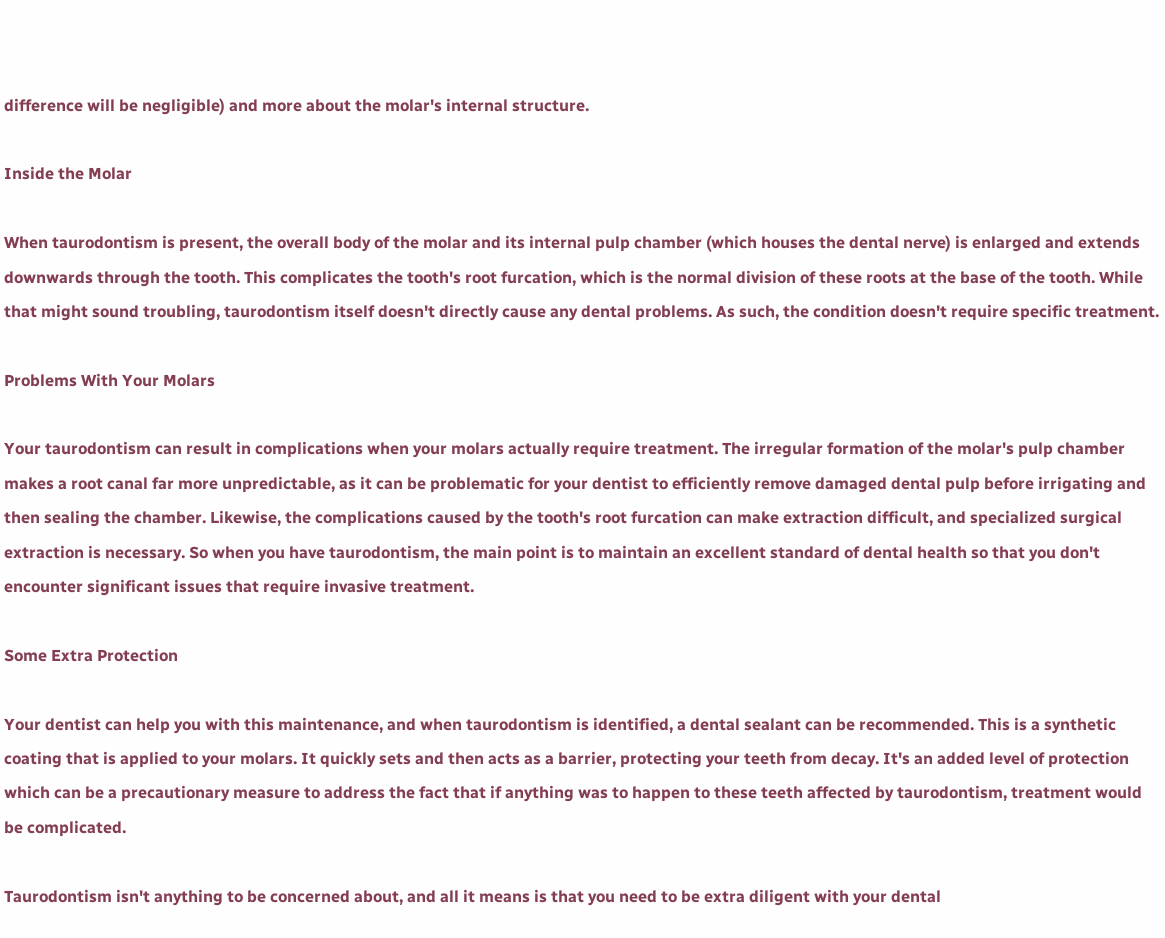difference will be negligible) and more about the molar's internal structure.

Inside the Molar

When taurodontism is present, the overall body of the molar and its internal pulp chamber (which houses the dental nerve) is enlarged and extends downwards through the tooth. This complicates the tooth's root furcation, which is the normal division of these roots at the base of the tooth. While that might sound troubling, taurodontism itself doesn't directly cause any dental problems. As such, the condition doesn't require specific treatment.

Problems With Your Molars

Your taurodontism can result in complications when your molars actually require treatment. The irregular formation of the molar's pulp chamber makes a root canal far more unpredictable, as it can be problematic for your dentist to efficiently remove damaged dental pulp before irrigating and then sealing the chamber. Likewise, the complications caused by the tooth's root furcation can make extraction difficult, and specialized surgical extraction is necessary. So when you have taurodontism, the main point is to maintain an excellent standard of dental health so that you don't encounter significant issues that require invasive treatment.

Some Extra Protection

Your dentist can help you with this maintenance, and when taurodontism is identified, a dental sealant can be recommended. This is a synthetic coating that is applied to your molars. It quickly sets and then acts as a barrier, protecting your teeth from decay. It's an added level of protection which can be a precautionary measure to address the fact that if anything was to happen to these teeth affected by taurodontism, treatment would be complicated.

Taurodontism isn't anything to be concerned about, and all it means is that you need to be extra diligent with your dental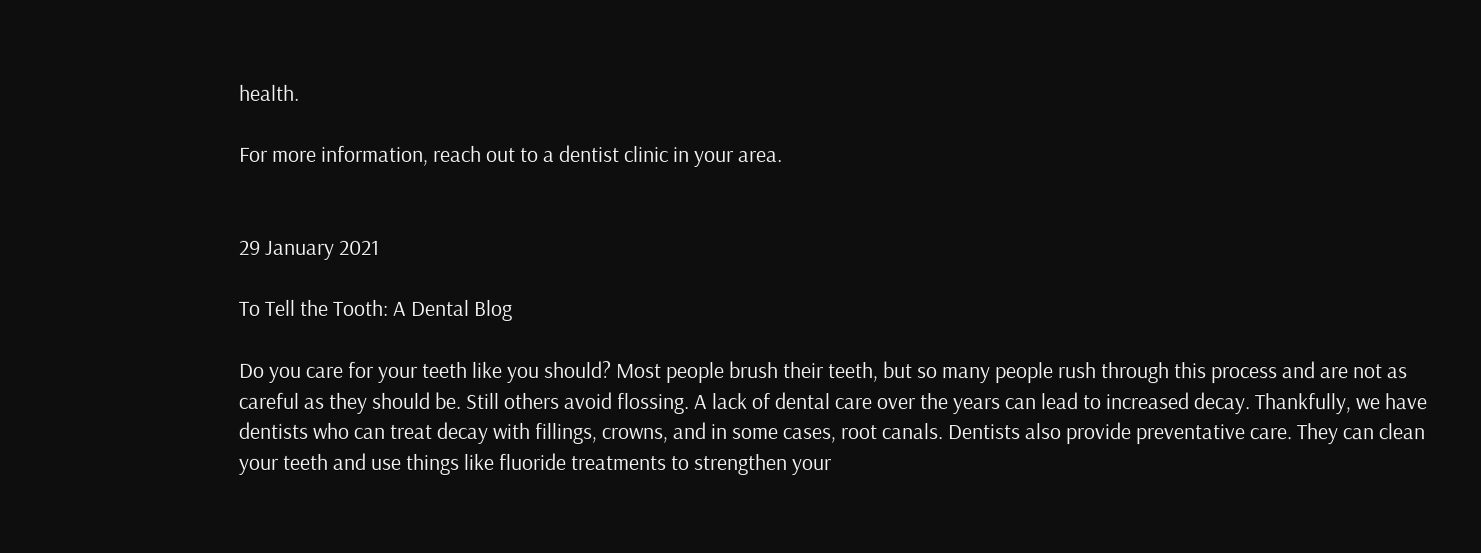health.

For more information, reach out to a dentist clinic in your area.


29 January 2021

To Tell the Tooth: A Dental Blog

Do you care for your teeth like you should? Most people brush their teeth, but so many people rush through this process and are not as careful as they should be. Still others avoid flossing. A lack of dental care over the years can lead to increased decay. Thankfully, we have dentists who can treat decay with fillings, crowns, and in some cases, root canals. Dentists also provide preventative care. They can clean your teeth and use things like fluoride treatments to strengthen your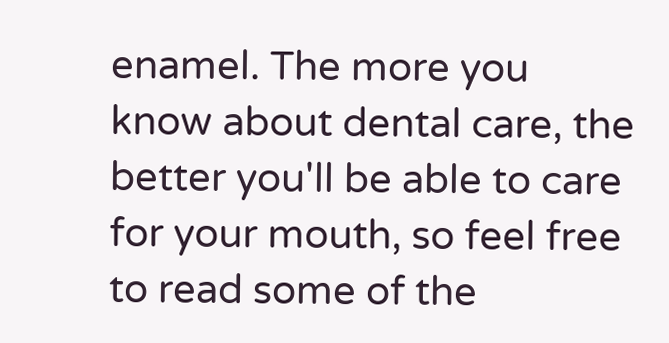enamel. The more you know about dental care, the better you'll be able to care for your mouth, so feel free to read some of the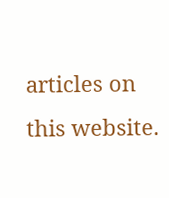articles on this website.